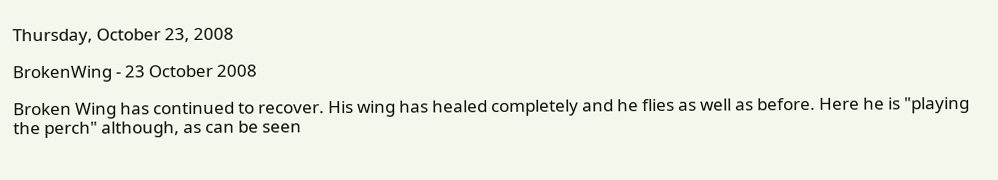Thursday, October 23, 2008

BrokenWing - 23 October 2008

Broken Wing has continued to recover. His wing has healed completely and he flies as well as before. Here he is "playing the perch" although, as can be seen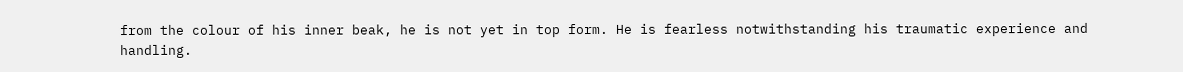from the colour of his inner beak, he is not yet in top form. He is fearless notwithstanding his traumatic experience and handling.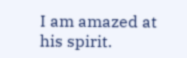I am amazed at his spirit.